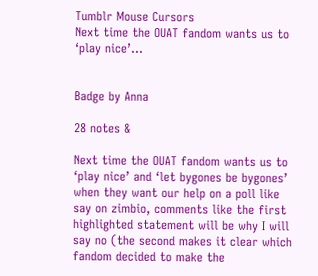Tumblr Mouse Cursors
Next time the OUAT fandom wants us to ‘play nice’...


Badge by Anna

28 notes &

Next time the OUAT fandom wants us to ‘play nice’ and ‘let bygones be bygones’ when they want our help on a poll like say on zimbio, comments like the first highlighted statement will be why I will say no (the second makes it clear which fandom decided to make the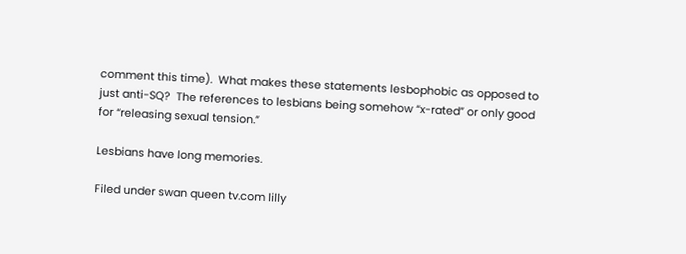comment this time).  What makes these statements lesbophobic as opposed to just anti-SQ?  The references to lesbians being somehow “x-rated” or only good for “releasing sexual tension.”

Lesbians have long memories.

Filed under swan queen tv.com lilly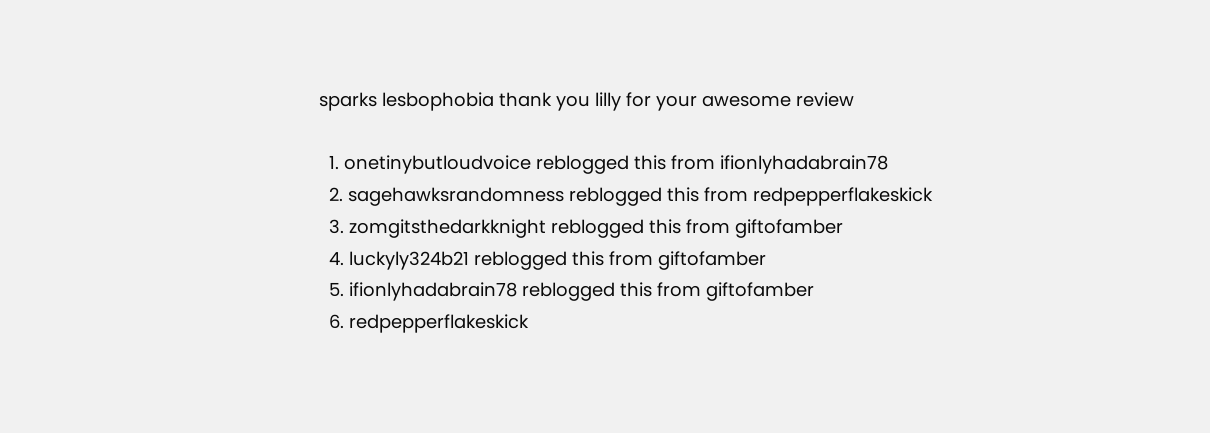sparks lesbophobia thank you lilly for your awesome review

  1. onetinybutloudvoice reblogged this from ifionlyhadabrain78
  2. sagehawksrandomness reblogged this from redpepperflakeskick
  3. zomgitsthedarkknight reblogged this from giftofamber
  4. luckyly324b21 reblogged this from giftofamber
  5. ifionlyhadabrain78 reblogged this from giftofamber
  6. redpepperflakeskick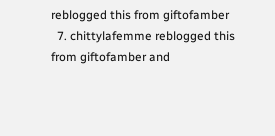reblogged this from giftofamber
  7. chittylafemme reblogged this from giftofamber and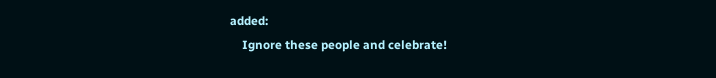added:
    Ignore these people and celebrate!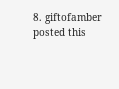8. giftofamber posted this